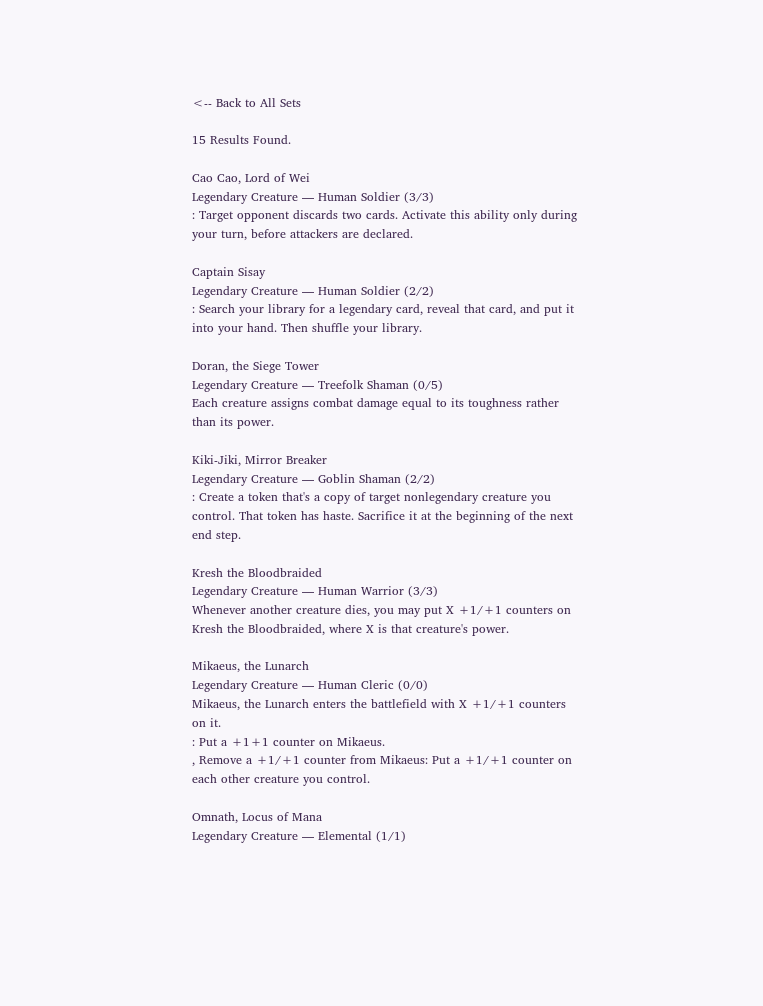<-- Back to All Sets

15 Results Found.

Cao Cao, Lord of Wei
Legendary Creature — Human Soldier (3/3)
: Target opponent discards two cards. Activate this ability only during your turn, before attackers are declared.

Captain Sisay
Legendary Creature — Human Soldier (2/2)
: Search your library for a legendary card, reveal that card, and put it into your hand. Then shuffle your library.

Doran, the Siege Tower
Legendary Creature — Treefolk Shaman (0/5)
Each creature assigns combat damage equal to its toughness rather than its power.

Kiki-Jiki, Mirror Breaker
Legendary Creature — Goblin Shaman (2/2)
: Create a token that's a copy of target nonlegendary creature you control. That token has haste. Sacrifice it at the beginning of the next end step.

Kresh the Bloodbraided
Legendary Creature — Human Warrior (3/3)
Whenever another creature dies, you may put X +1/+1 counters on Kresh the Bloodbraided, where X is that creature's power.

Mikaeus, the Lunarch
Legendary Creature — Human Cleric (0/0)
Mikaeus, the Lunarch enters the battlefield with X +1/+1 counters on it.
: Put a +1+1 counter on Mikaeus.
, Remove a +1/+1 counter from Mikaeus: Put a +1/+1 counter on each other creature you control.

Omnath, Locus of Mana
Legendary Creature — Elemental (1/1)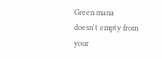Green mana doesn't empty from your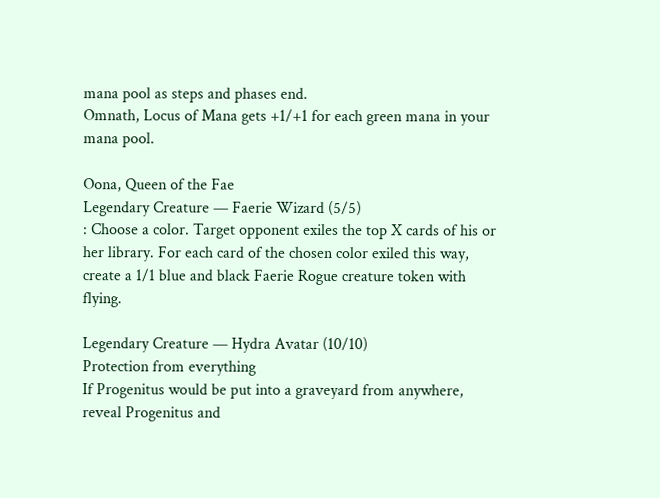mana pool as steps and phases end.
Omnath, Locus of Mana gets +1/+1 for each green mana in your mana pool.

Oona, Queen of the Fae
Legendary Creature — Faerie Wizard (5/5)
: Choose a color. Target opponent exiles the top X cards of his or her library. For each card of the chosen color exiled this way, create a 1/1 blue and black Faerie Rogue creature token with flying.

Legendary Creature — Hydra Avatar (10/10)
Protection from everything
If Progenitus would be put into a graveyard from anywhere, reveal Progenitus and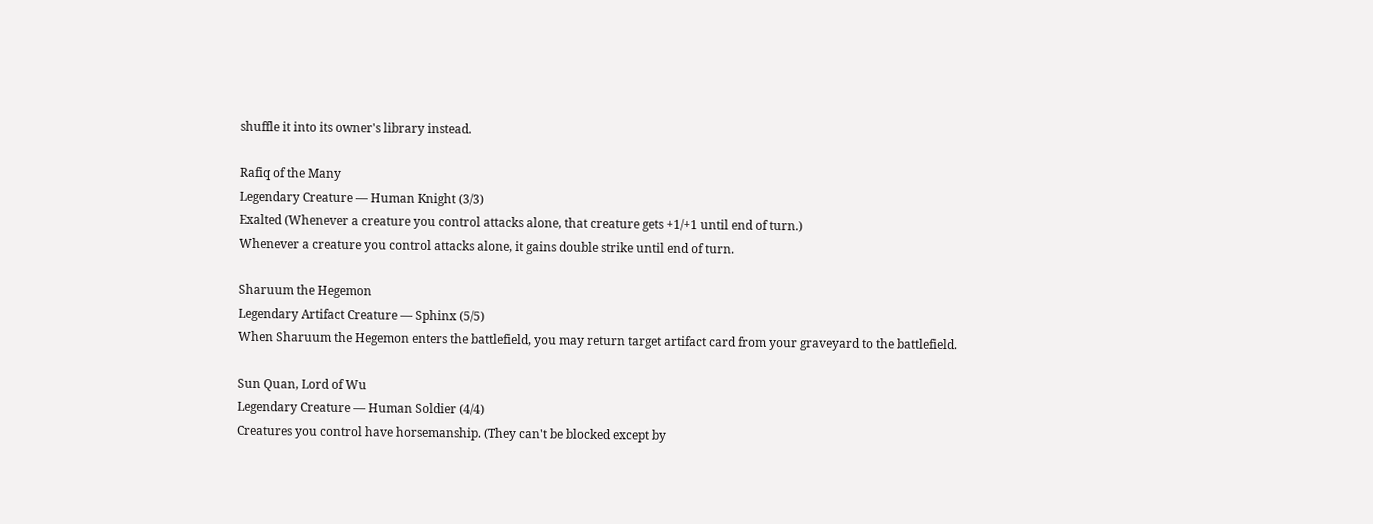shuffle it into its owner's library instead.

Rafiq of the Many
Legendary Creature — Human Knight (3/3)
Exalted (Whenever a creature you control attacks alone, that creature gets +1/+1 until end of turn.)
Whenever a creature you control attacks alone, it gains double strike until end of turn.

Sharuum the Hegemon
Legendary Artifact Creature — Sphinx (5/5)
When Sharuum the Hegemon enters the battlefield, you may return target artifact card from your graveyard to the battlefield.

Sun Quan, Lord of Wu
Legendary Creature — Human Soldier (4/4)
Creatures you control have horsemanship. (They can't be blocked except by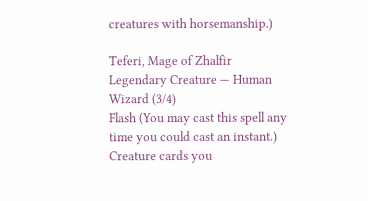creatures with horsemanship.)

Teferi, Mage of Zhalfir
Legendary Creature — Human Wizard (3/4)
Flash (You may cast this spell any time you could cast an instant.)
Creature cards you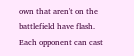own that aren't on the battlefield have flash.
Each opponent can cast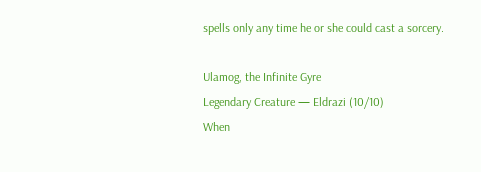spells only any time he or she could cast a sorcery.

Ulamog, the Infinite Gyre
Legendary Creature — Eldrazi (10/10)
When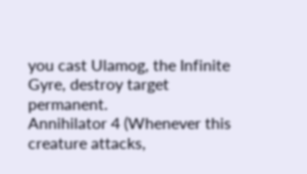you cast Ulamog, the Infinite Gyre, destroy target permanent.
Annihilator 4 (Whenever this creature attacks,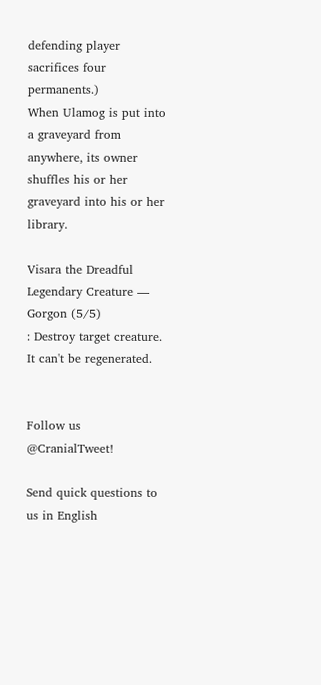defending player sacrifices four permanents.)
When Ulamog is put into a graveyard from anywhere, its owner shuffles his or her graveyard into his or her library.

Visara the Dreadful
Legendary Creature — Gorgon (5/5)
: Destroy target creature. It can't be regenerated.


Follow us @CranialTweet!

Send quick questions to us in English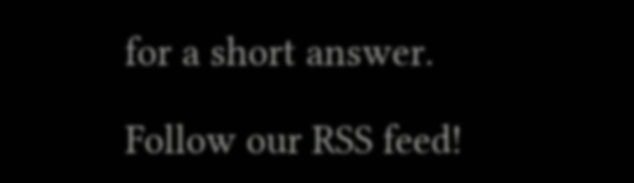for a short answer.

Follow our RSS feed!